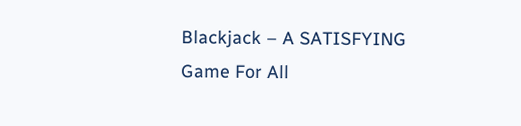Blackjack – A SATISFYING Game For All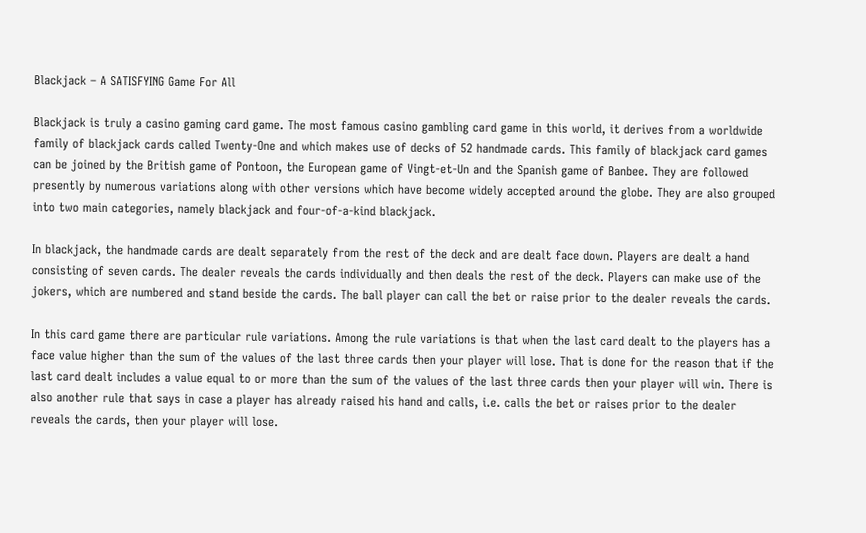Blackjack – A SATISFYING Game For All

Blackjack is truly a casino gaming card game. The most famous casino gambling card game in this world, it derives from a worldwide family of blackjack cards called Twenty-One and which makes use of decks of 52 handmade cards. This family of blackjack card games can be joined by the British game of Pontoon, the European game of Vingt-et-Un and the Spanish game of Banbee. They are followed presently by numerous variations along with other versions which have become widely accepted around the globe. They are also grouped into two main categories, namely blackjack and four-of-a-kind blackjack.

In blackjack, the handmade cards are dealt separately from the rest of the deck and are dealt face down. Players are dealt a hand consisting of seven cards. The dealer reveals the cards individually and then deals the rest of the deck. Players can make use of the jokers, which are numbered and stand beside the cards. The ball player can call the bet or raise prior to the dealer reveals the cards.

In this card game there are particular rule variations. Among the rule variations is that when the last card dealt to the players has a face value higher than the sum of the values of the last three cards then your player will lose. That is done for the reason that if the last card dealt includes a value equal to or more than the sum of the values of the last three cards then your player will win. There is also another rule that says in case a player has already raised his hand and calls, i.e. calls the bet or raises prior to the dealer reveals the cards, then your player will lose.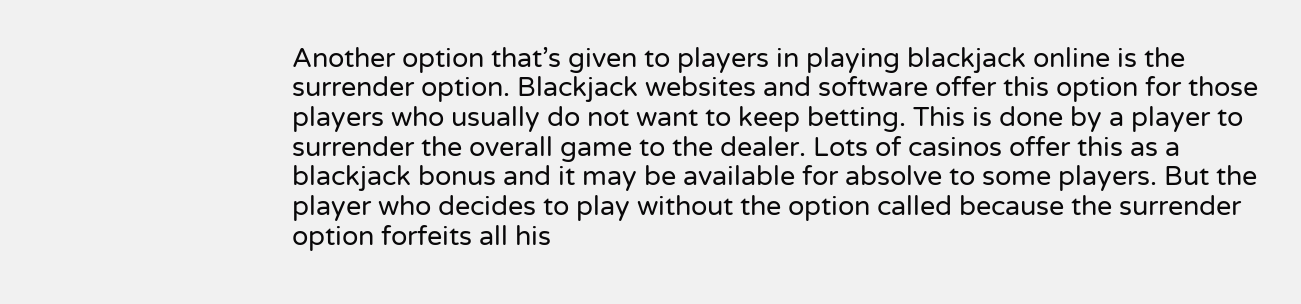Another option that’s given to players in playing blackjack online is the surrender option. Blackjack websites and software offer this option for those players who usually do not want to keep betting. This is done by a player to surrender the overall game to the dealer. Lots of casinos offer this as a blackjack bonus and it may be available for absolve to some players. But the player who decides to play without the option called because the surrender option forfeits all his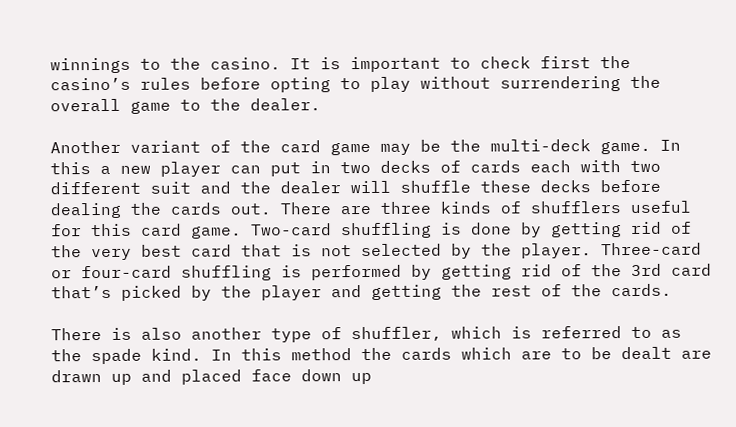winnings to the casino. It is important to check first the casino’s rules before opting to play without surrendering the overall game to the dealer.

Another variant of the card game may be the multi-deck game. In this a new player can put in two decks of cards each with two different suit and the dealer will shuffle these decks before dealing the cards out. There are three kinds of shufflers useful for this card game. Two-card shuffling is done by getting rid of the very best card that is not selected by the player. Three-card or four-card shuffling is performed by getting rid of the 3rd card that’s picked by the player and getting the rest of the cards.

There is also another type of shuffler, which is referred to as the spade kind. In this method the cards which are to be dealt are drawn up and placed face down up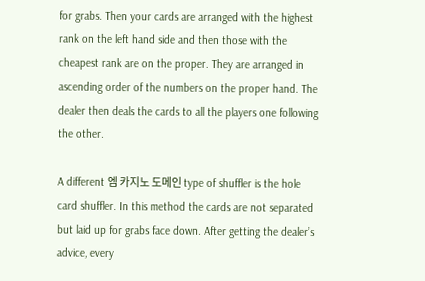for grabs. Then your cards are arranged with the highest rank on the left hand side and then those with the cheapest rank are on the proper. They are arranged in ascending order of the numbers on the proper hand. The dealer then deals the cards to all the players one following the other.

A different 엠 카지노 도메인 type of shuffler is the hole card shuffler. In this method the cards are not separated but laid up for grabs face down. After getting the dealer’s advice, every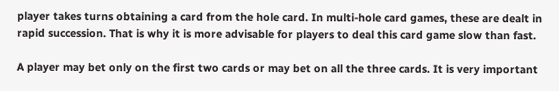player takes turns obtaining a card from the hole card. In multi-hole card games, these are dealt in rapid succession. That is why it is more advisable for players to deal this card game slow than fast.

A player may bet only on the first two cards or may bet on all the three cards. It is very important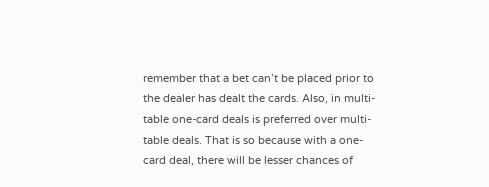remember that a bet can’t be placed prior to the dealer has dealt the cards. Also, in multi-table one-card deals is preferred over multi-table deals. That is so because with a one-card deal, there will be lesser chances of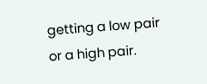getting a low pair or a high pair.